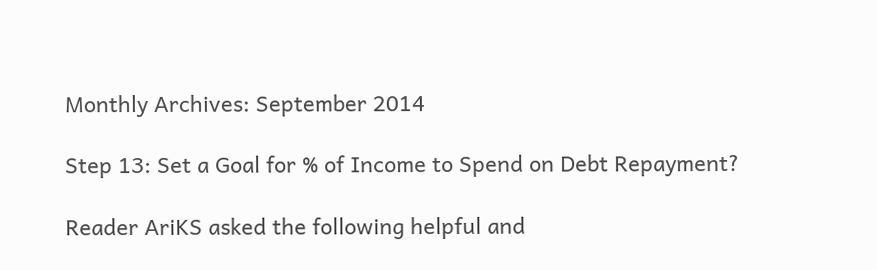Monthly Archives: September 2014

Step 13: Set a Goal for % of Income to Spend on Debt Repayment?

Reader AriKS asked the following helpful and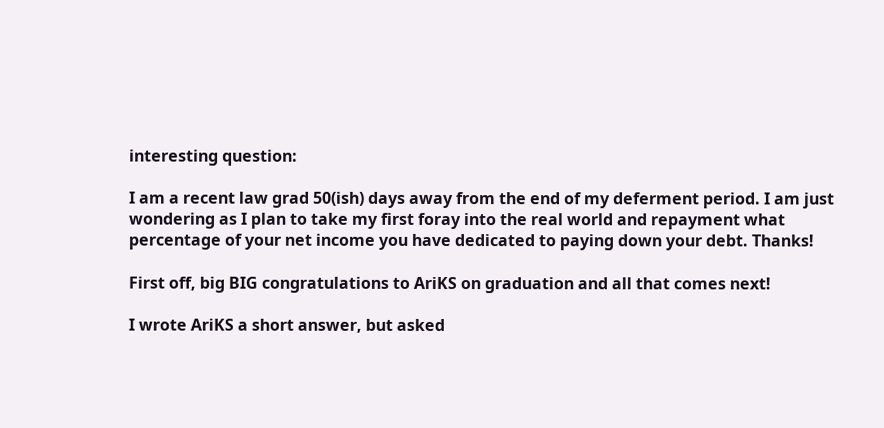interesting question:

I am a recent law grad 50(ish) days away from the end of my deferment period. I am just wondering as I plan to take my first foray into the real world and repayment what percentage of your net income you have dedicated to paying down your debt. Thanks!

First off, big BIG congratulations to AriKS on graduation and all that comes next!

I wrote AriKS a short answer, but asked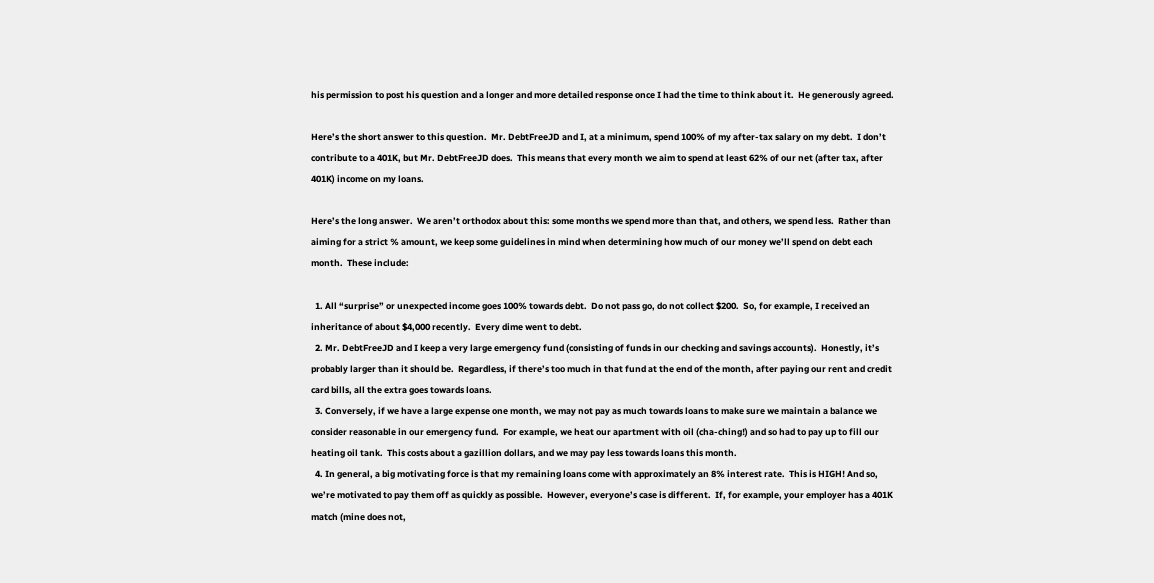his permission to post his question and a longer and more detailed response once I had the time to think about it.  He generously agreed.

Here’s the short answer to this question.  Mr. DebtFreeJD and I, at a minimum, spend 100% of my after-tax salary on my debt.  I don’t contribute to a 401K, but Mr. DebtFreeJD does.  This means that every month we aim to spend at least 62% of our net (after tax, after 401K) income on my loans.

Here’s the long answer.  We aren’t orthodox about this: some months we spend more than that, and others, we spend less.  Rather than aiming for a strict % amount, we keep some guidelines in mind when determining how much of our money we’ll spend on debt each month.  These include:

  1. All “surprise” or unexpected income goes 100% towards debt.  Do not pass go, do not collect $200.  So, for example, I received an inheritance of about $4,000 recently.  Every dime went to debt.
  2. Mr. DebtFreeJD and I keep a very large emergency fund (consisting of funds in our checking and savings accounts).  Honestly, it’s probably larger than it should be.  Regardless, if there’s too much in that fund at the end of the month, after paying our rent and credit card bills, all the extra goes towards loans.
  3. Conversely, if we have a large expense one month, we may not pay as much towards loans to make sure we maintain a balance we consider reasonable in our emergency fund.  For example, we heat our apartment with oil (cha-ching!) and so had to pay up to fill our heating oil tank.  This costs about a gazillion dollars, and we may pay less towards loans this month.
  4. In general, a big motivating force is that my remaining loans come with approximately an 8% interest rate.  This is HIGH! And so, we’re motivated to pay them off as quickly as possible.  However, everyone’s case is different.  If, for example, your employer has a 401K match (mine does not,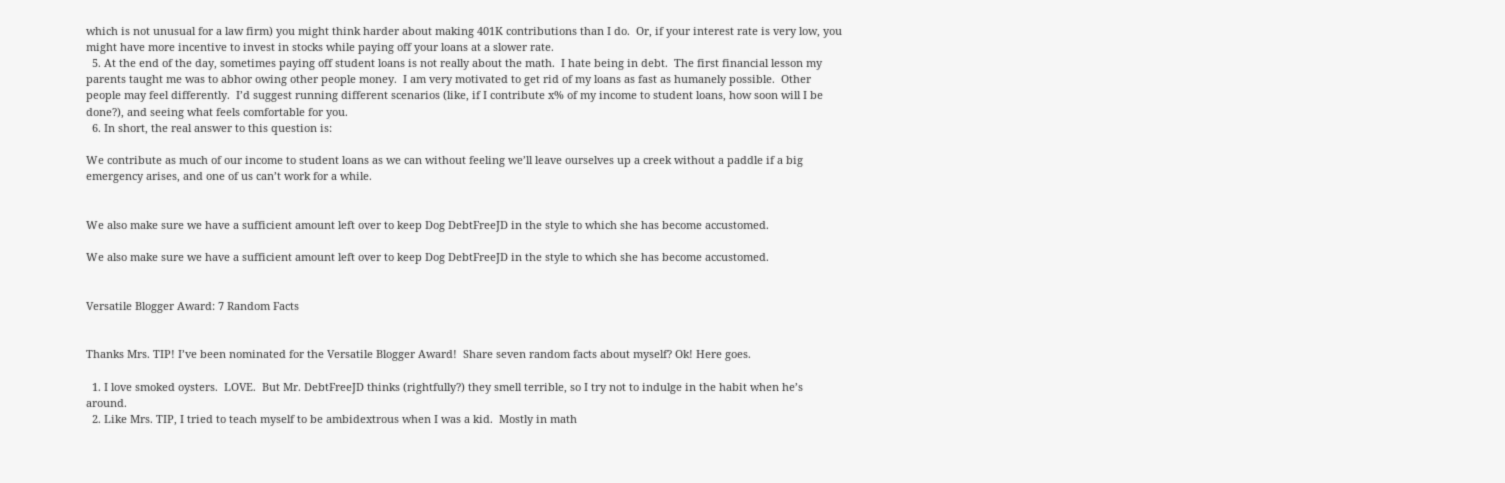which is not unusual for a law firm) you might think harder about making 401K contributions than I do.  Or, if your interest rate is very low, you might have more incentive to invest in stocks while paying off your loans at a slower rate.
  5. At the end of the day, sometimes paying off student loans is not really about the math.  I hate being in debt.  The first financial lesson my parents taught me was to abhor owing other people money.  I am very motivated to get rid of my loans as fast as humanely possible.  Other people may feel differently.  I’d suggest running different scenarios (like, if I contribute x% of my income to student loans, how soon will I be done?), and seeing what feels comfortable for you.
  6. In short, the real answer to this question is:

We contribute as much of our income to student loans as we can without feeling we’ll leave ourselves up a creek without a paddle if a big emergency arises, and one of us can’t work for a while.


We also make sure we have a sufficient amount left over to keep Dog DebtFreeJD in the style to which she has become accustomed.

We also make sure we have a sufficient amount left over to keep Dog DebtFreeJD in the style to which she has become accustomed.


Versatile Blogger Award: 7 Random Facts


Thanks Mrs. TIP! I’ve been nominated for the Versatile Blogger Award!  Share seven random facts about myself? Ok! Here goes.

  1. I love smoked oysters.  LOVE.  But Mr. DebtFreeJD thinks (rightfully?) they smell terrible, so I try not to indulge in the habit when he’s around.
  2. Like Mrs. TIP, I tried to teach myself to be ambidextrous when I was a kid.  Mostly in math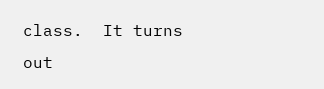class.  It turns out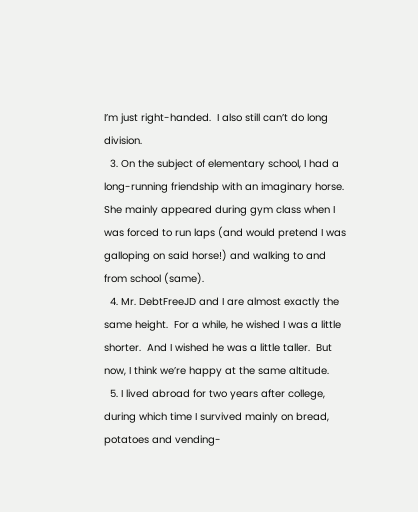I’m just right-handed.  I also still can’t do long division.
  3. On the subject of elementary school, I had a long-running friendship with an imaginary horse.  She mainly appeared during gym class when I was forced to run laps (and would pretend I was galloping on said horse!) and walking to and from school (same).
  4. Mr. DebtFreeJD and I are almost exactly the same height.  For a while, he wished I was a little shorter.  And I wished he was a little taller.  But now, I think we’re happy at the same altitude.
  5. I lived abroad for two years after college, during which time I survived mainly on bread, potatoes and vending-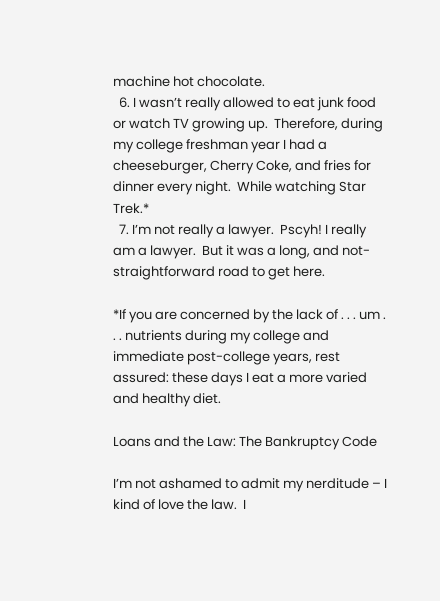machine hot chocolate.
  6. I wasn’t really allowed to eat junk food or watch TV growing up.  Therefore, during my college freshman year I had a cheeseburger, Cherry Coke, and fries for dinner every night.  While watching Star Trek.*
  7. I’m not really a lawyer.  Pscyh! I really am a lawyer.  But it was a long, and not-straightforward road to get here.

*If you are concerned by the lack of . . . um . . . nutrients during my college and immediate post-college years, rest assured: these days I eat a more varied and healthy diet.

Loans and the Law: The Bankruptcy Code

I’m not ashamed to admit my nerditude – I kind of love the law.  I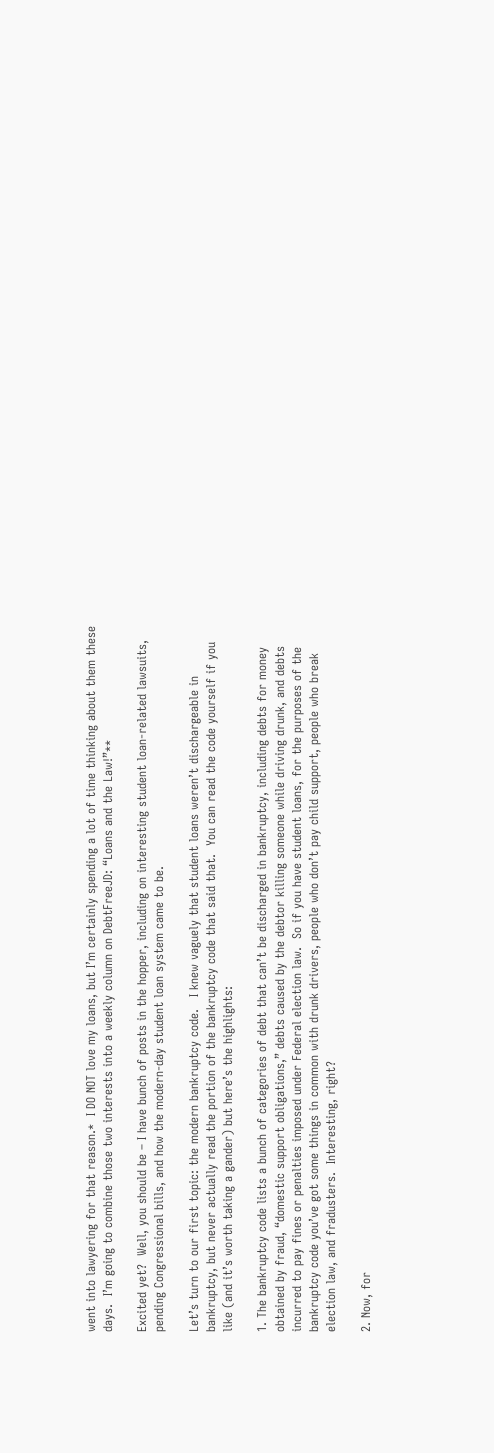went into lawyering for that reason.*  I DO NOT love my loans, but I’m certainly spending a lot of time thinking about them these days.  I’m going to combine those two interests into a weekly column on DebtFreeJD: “Loans and the Law!”**

Excited yet?  Well, you should be – I have bunch of posts in the hopper, including on interesting student loan-related lawsuits, pending Congressional bills, and how the modern-day student loan system came to be.

Let’s turn to our first topic: the modern bankruptcy code.   I knew vaguely that student loans weren’t dischargeable in bankruptcy, but never actually read the portion of the bankruptcy code that said that.  You can read the code yourself if you like (and it’s worth taking a gander) but here’s the highlights:

1. The bankruptcy code lists a bunch of categories of debt that can’t be discharged in bankruptcy, including debts for money obtained by fraud, “domestic support obligations,” debts caused by the debtor killing someone while driving drunk, and debts incurred to pay fines or penalties imposed under Federal election law.  So if you have student loans, for the purposes of the bankruptcy code you’ve got some things in common with drunk drivers, people who don’t pay child support, people who break election law, and fradusters.  Interesting, right?

2. Now, for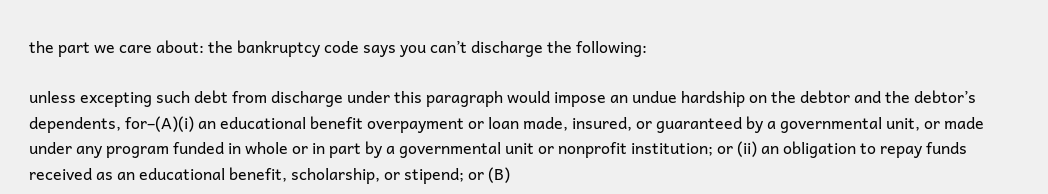the part we care about: the bankruptcy code says you can’t discharge the following:

unless excepting such debt from discharge under this paragraph would impose an undue hardship on the debtor and the debtor’s dependents, for–(A)(i) an educational benefit overpayment or loan made, insured, or guaranteed by a governmental unit, or made under any program funded in whole or in part by a governmental unit or nonprofit institution; or (ii) an obligation to repay funds received as an educational benefit, scholarship, or stipend; or (B)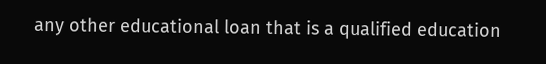any other educational loan that is a qualified education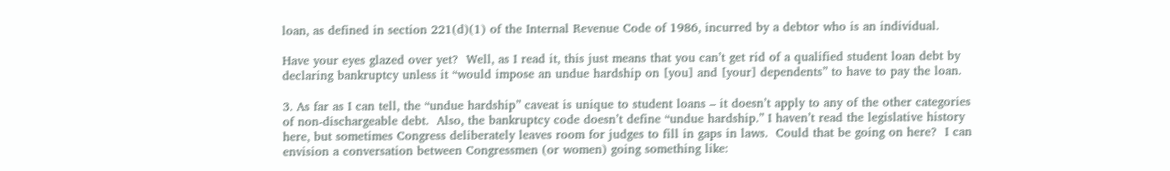loan, as defined in section 221(d)(1) of the Internal Revenue Code of 1986, incurred by a debtor who is an individual.

Have your eyes glazed over yet?  Well, as I read it, this just means that you can’t get rid of a qualified student loan debt by declaring bankruptcy unless it “would impose an undue hardship on [you] and [your] dependents” to have to pay the loan.

3. As far as I can tell, the “undue hardship” caveat is unique to student loans – it doesn’t apply to any of the other categories of non-dischargeable debt.  Also, the bankruptcy code doesn’t define “undue hardship.” I haven’t read the legislative history here, but sometimes Congress deliberately leaves room for judges to fill in gaps in laws.  Could that be going on here?  I can envision a conversation between Congressmen (or women) going something like: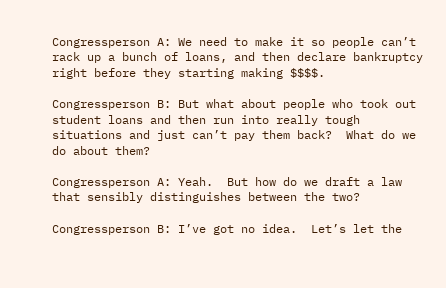Congressperson A: We need to make it so people can’t rack up a bunch of loans, and then declare bankruptcy right before they starting making $$$$.

Congressperson B: But what about people who took out student loans and then run into really tough situations and just can’t pay them back?  What do we do about them?

Congressperson A: Yeah.  But how do we draft a law that sensibly distinguishes between the two?

Congressperson B: I’ve got no idea.  Let’s let the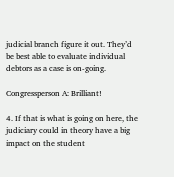judicial branch figure it out. They’d be best able to evaluate individual debtors as a case is on-going.

Congressperson A: Brilliant!

4. If that is what is going on here, the judiciary could in theory have a big impact on the student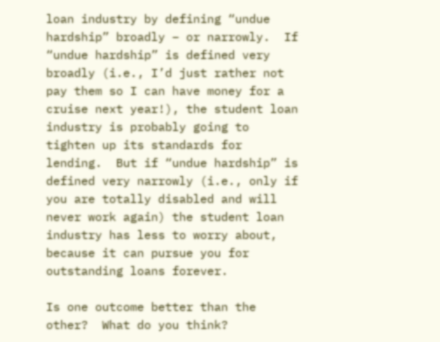loan industry by defining “undue hardship” broadly – or narrowly.  If “undue hardship” is defined very broadly (i.e., I’d just rather not pay them so I can have money for a cruise next year!), the student loan industry is probably going to tighten up its standards for lending.  But if “undue hardship” is defined very narrowly (i.e., only if you are totally disabled and will never work again) the student loan industry has less to worry about, because it can pursue you for outstanding loans forever.

Is one outcome better than the other?  What do you think?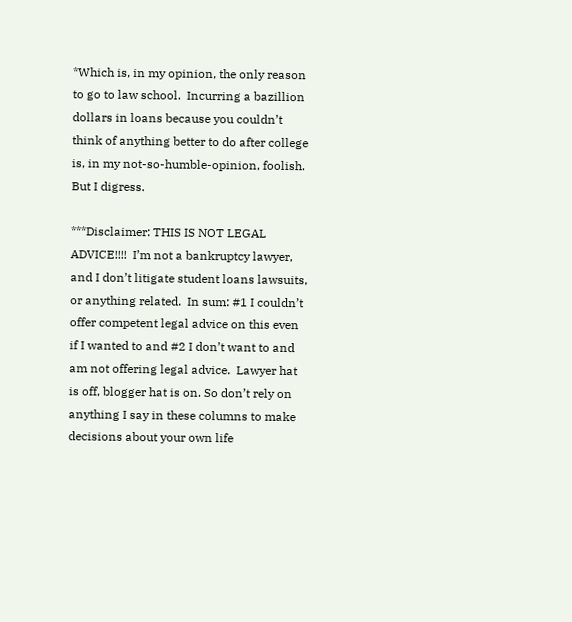*Which is, in my opinion, the only reason to go to law school.  Incurring a bazillion dollars in loans because you couldn’t think of anything better to do after college is, in my not-so-humble-opinion, foolish.  But I digress.

***Disclaimer: THIS IS NOT LEGAL ADVICE!!!!  I’m not a bankruptcy lawyer, and I don’t litigate student loans lawsuits, or anything related.  In sum: #1 I couldn’t offer competent legal advice on this even if I wanted to and #2 I don’t want to and am not offering legal advice.  Lawyer hat is off, blogger hat is on. So don’t rely on anything I say in these columns to make decisions about your own life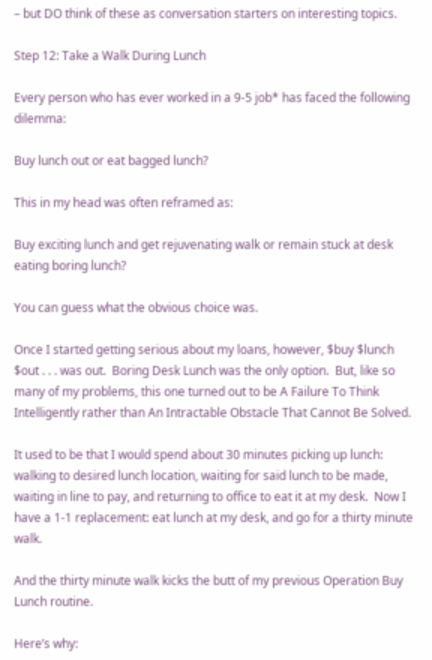– but DO think of these as conversation starters on interesting topics.

Step 12: Take a Walk During Lunch

Every person who has ever worked in a 9-5 job* has faced the following dilemma:

Buy lunch out or eat bagged lunch?

This in my head was often reframed as:

Buy exciting lunch and get rejuvenating walk or remain stuck at desk eating boring lunch?

You can guess what the obvious choice was.

Once I started getting serious about my loans, however, $buy $lunch $out . . . was out.  Boring Desk Lunch was the only option.  But, like so many of my problems, this one turned out to be A Failure To Think Intelligently rather than An Intractable Obstacle That Cannot Be Solved.

It used to be that I would spend about 30 minutes picking up lunch: walking to desired lunch location, waiting for said lunch to be made, waiting in line to pay, and returning to office to eat it at my desk.  Now I have a 1-1 replacement: eat lunch at my desk, and go for a thirty minute walk.

And the thirty minute walk kicks the butt of my previous Operation Buy Lunch routine.

Here’s why: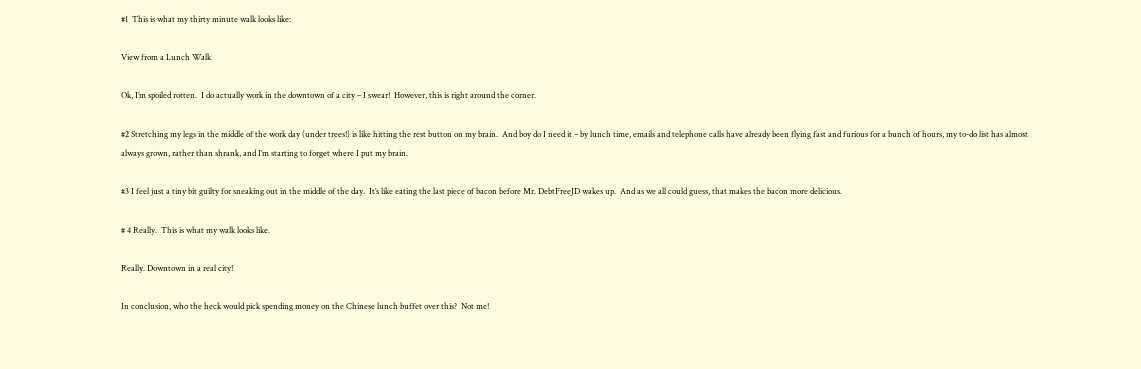#1  This is what my thirty minute walk looks like:

View from a Lunch Walk

Ok, I’m spoiled rotten.  I do actually work in the downtown of a city – I swear!  However, this is right around the corner.

#2 Stretching my legs in the middle of the work day (under trees!) is like hitting the rest button on my brain.  And boy do I need it – by lunch time, emails and telephone calls have already been flying fast and furious for a bunch of hours, my to-do list has almost always grown, rather than shrank, and I’m starting to forget where I put my brain.

#3 I feel just a tiny bit guilty for sneaking out in the middle of the day.  It’s like eating the last piece of bacon before Mr. DebtFreeJD wakes up.  And as we all could guess, that makes the bacon more delicious.

# 4 Really.  This is what my walk looks like.

Really. Downtown in a real city!

In conclusion, who the heck would pick spending money on the Chinese lunch buffet over this?  Not me!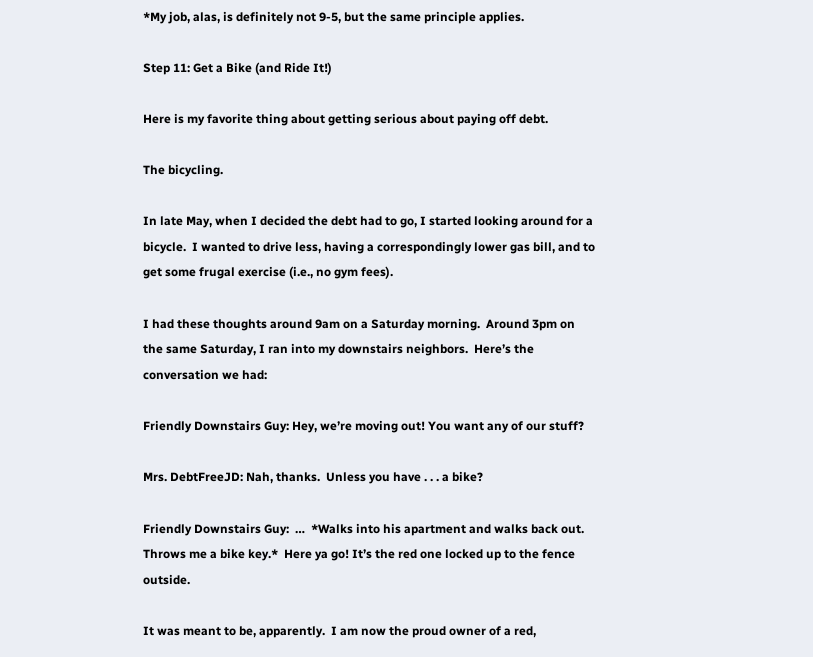*My job, alas, is definitely not 9-5, but the same principle applies.

Step 11: Get a Bike (and Ride It!)

Here is my favorite thing about getting serious about paying off debt.

The bicycling.

In late May, when I decided the debt had to go, I started looking around for a bicycle.  I wanted to drive less, having a correspondingly lower gas bill, and to get some frugal exercise (i.e., no gym fees).

I had these thoughts around 9am on a Saturday morning.  Around 3pm on the same Saturday, I ran into my downstairs neighbors.  Here’s the conversation we had:

Friendly Downstairs Guy: Hey, we’re moving out! You want any of our stuff?

Mrs. DebtFreeJD: Nah, thanks.  Unless you have . . . a bike?

Friendly Downstairs Guy:  …  *Walks into his apartment and walks back out.  Throws me a bike key.*  Here ya go! It’s the red one locked up to the fence outside.

It was meant to be, apparently.  I am now the proud owner of a red,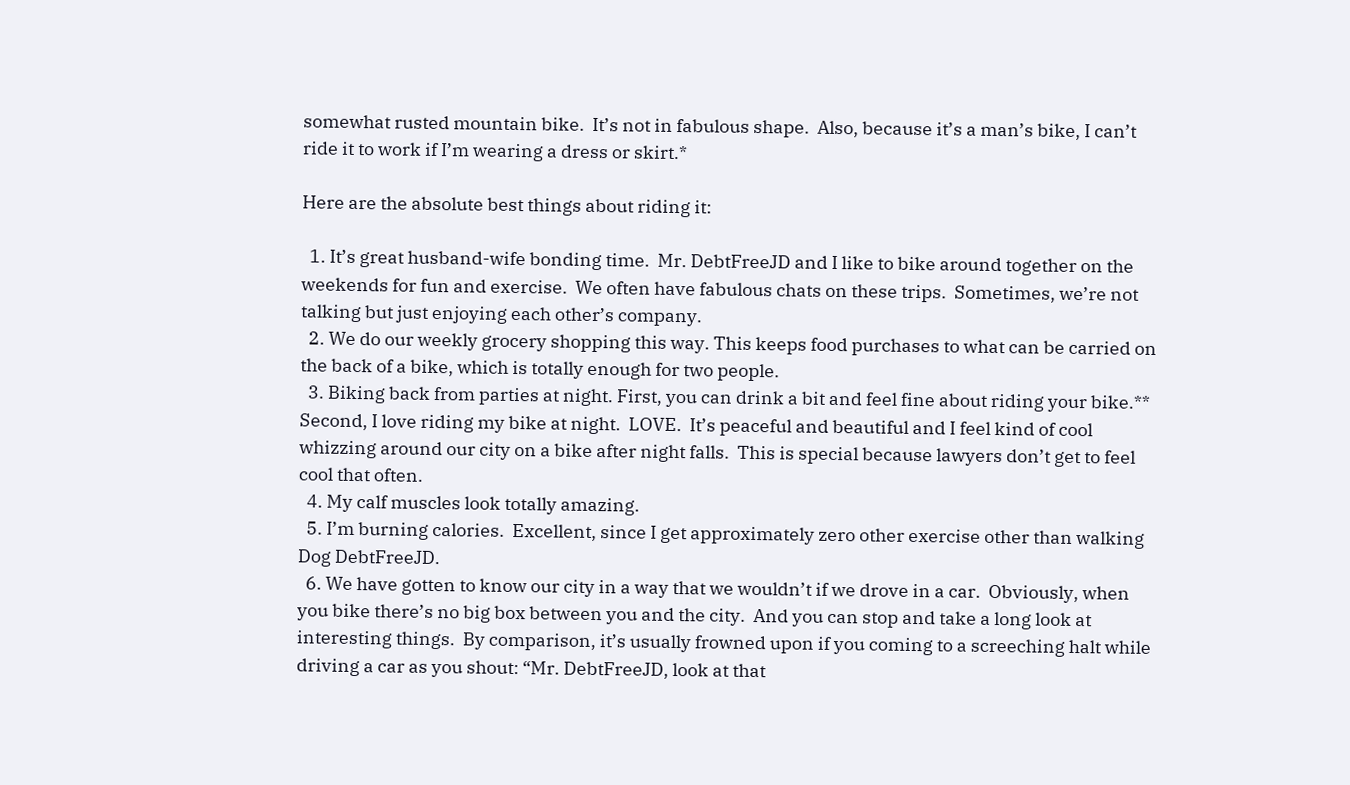somewhat rusted mountain bike.  It’s not in fabulous shape.  Also, because it’s a man’s bike, I can’t ride it to work if I’m wearing a dress or skirt.*

Here are the absolute best things about riding it:

  1. It’s great husband-wife bonding time.  Mr. DebtFreeJD and I like to bike around together on the weekends for fun and exercise.  We often have fabulous chats on these trips.  Sometimes, we’re not talking but just enjoying each other’s company.
  2. We do our weekly grocery shopping this way. This keeps food purchases to what can be carried on the back of a bike, which is totally enough for two people.
  3. Biking back from parties at night. First, you can drink a bit and feel fine about riding your bike.**  Second, I love riding my bike at night.  LOVE.  It’s peaceful and beautiful and I feel kind of cool whizzing around our city on a bike after night falls.  This is special because lawyers don’t get to feel cool that often.
  4. My calf muscles look totally amazing.
  5. I’m burning calories.  Excellent, since I get approximately zero other exercise other than walking Dog DebtFreeJD.
  6. We have gotten to know our city in a way that we wouldn’t if we drove in a car.  Obviously, when you bike there’s no big box between you and the city.  And you can stop and take a long look at interesting things.  By comparison, it’s usually frowned upon if you coming to a screeching halt while driving a car as you shout: “Mr. DebtFreeJD, look at that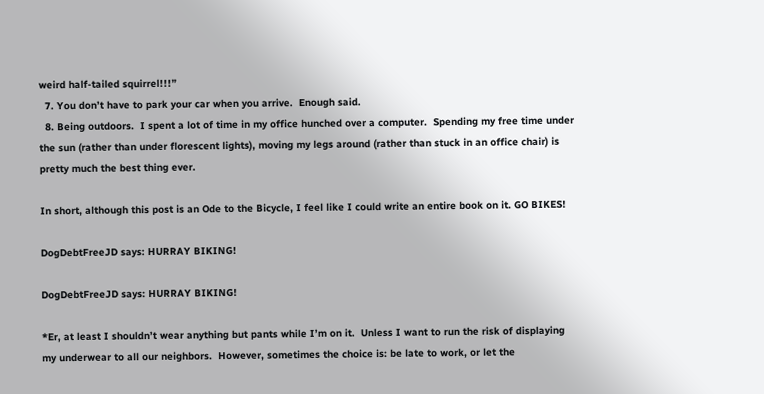weird half-tailed squirrel!!!”
  7. You don’t have to park your car when you arrive.  Enough said.
  8. Being outdoors.  I spent a lot of time in my office hunched over a computer.  Spending my free time under the sun (rather than under florescent lights), moving my legs around (rather than stuck in an office chair) is pretty much the best thing ever.

In short, although this post is an Ode to the Bicycle, I feel like I could write an entire book on it. GO BIKES!

DogDebtFreeJD says: HURRAY BIKING!

DogDebtFreeJD says: HURRAY BIKING!

*Er, at least I shouldn’t wear anything but pants while I’m on it.  Unless I want to run the risk of displaying my underwear to all our neighbors.  However, sometimes the choice is: be late to work, or let the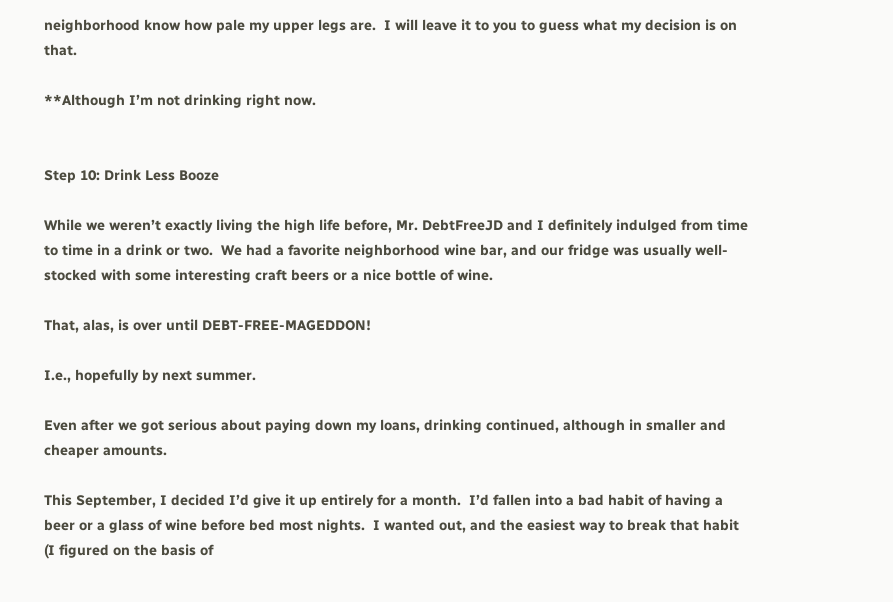neighborhood know how pale my upper legs are.  I will leave it to you to guess what my decision is on that.

**Although I’m not drinking right now.


Step 10: Drink Less Booze

While we weren’t exactly living the high life before, Mr. DebtFreeJD and I definitely indulged from time to time in a drink or two.  We had a favorite neighborhood wine bar, and our fridge was usually well-stocked with some interesting craft beers or a nice bottle of wine.

That, alas, is over until DEBT-FREE-MAGEDDON!

I.e., hopefully by next summer.

Even after we got serious about paying down my loans, drinking continued, although in smaller and cheaper amounts.

This September, I decided I’d give it up entirely for a month.  I’d fallen into a bad habit of having a beer or a glass of wine before bed most nights.  I wanted out, and the easiest way to break that habit (I figured on the basis of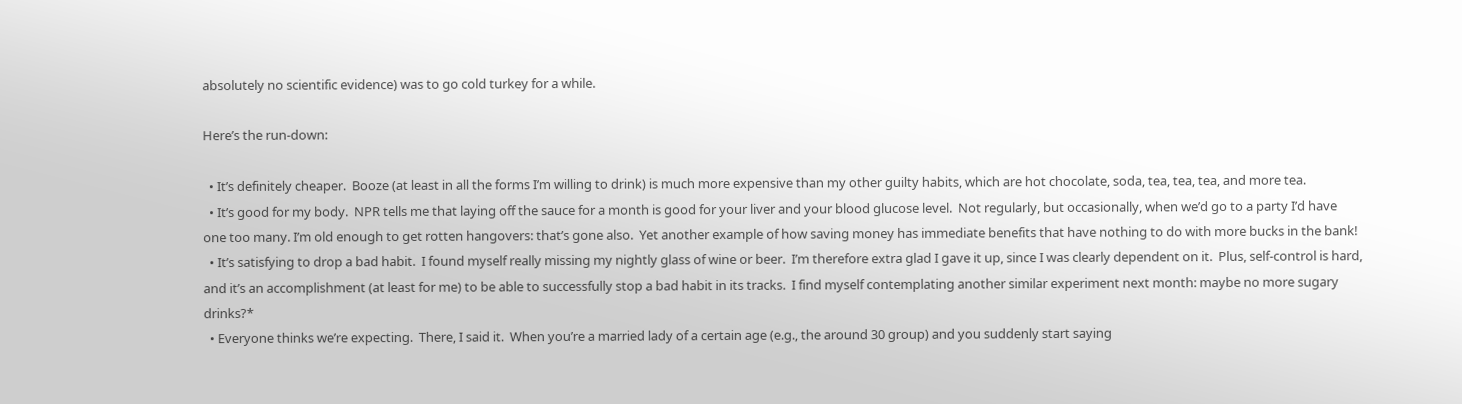absolutely no scientific evidence) was to go cold turkey for a while.

Here’s the run-down:

  • It’s definitely cheaper.  Booze (at least in all the forms I’m willing to drink) is much more expensive than my other guilty habits, which are hot chocolate, soda, tea, tea, tea, and more tea.
  • It’s good for my body.  NPR tells me that laying off the sauce for a month is good for your liver and your blood glucose level.  Not regularly, but occasionally, when we’d go to a party I’d have one too many. I’m old enough to get rotten hangovers: that’s gone also.  Yet another example of how saving money has immediate benefits that have nothing to do with more bucks in the bank!
  • It’s satisfying to drop a bad habit.  I found myself really missing my nightly glass of wine or beer.  I’m therefore extra glad I gave it up, since I was clearly dependent on it.  Plus, self-control is hard, and it’s an accomplishment (at least for me) to be able to successfully stop a bad habit in its tracks.  I find myself contemplating another similar experiment next month: maybe no more sugary drinks?*
  • Everyone thinks we’re expecting.  There, I said it.  When you’re a married lady of a certain age (e.g., the around 30 group) and you suddenly start saying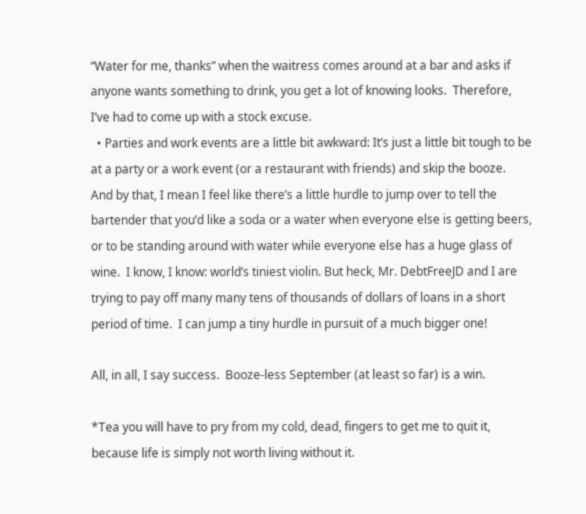“Water for me, thanks” when the waitress comes around at a bar and asks if anyone wants something to drink, you get a lot of knowing looks.  Therefore, I’ve had to come up with a stock excuse.
  • Parties and work events are a little bit awkward: It’s just a little bit tough to be at a party or a work event (or a restaurant with friends) and skip the booze.  And by that, I mean I feel like there’s a little hurdle to jump over to tell the bartender that you’d like a soda or a water when everyone else is getting beers, or to be standing around with water while everyone else has a huge glass of wine.  I know, I know: world’s tiniest violin. But heck, Mr. DebtFreeJD and I are trying to pay off many many tens of thousands of dollars of loans in a short period of time.  I can jump a tiny hurdle in pursuit of a much bigger one!

All, in all, I say success.  Booze-less September (at least so far) is a win.

*Tea you will have to pry from my cold, dead, fingers to get me to quit it, because life is simply not worth living without it.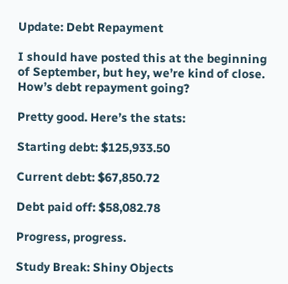Update: Debt Repayment

I should have posted this at the beginning of September, but hey, we’re kind of close.  How’s debt repayment going?

Pretty good. Here’s the stats:

Starting debt: $125,933.50

Current debt: $67,850.72

Debt paid off: $58,082.78

Progress, progress.

Study Break: Shiny Objects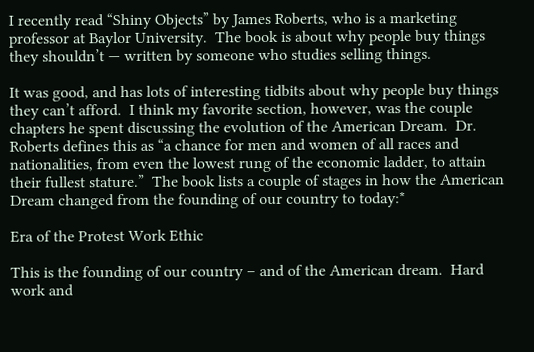I recently read “Shiny Objects” by James Roberts, who is a marketing professor at Baylor University.  The book is about why people buy things they shouldn’t — written by someone who studies selling things.

It was good, and has lots of interesting tidbits about why people buy things they can’t afford.  I think my favorite section, however, was the couple chapters he spent discussing the evolution of the American Dream.  Dr. Roberts defines this as “a chance for men and women of all races and nationalities, from even the lowest rung of the economic ladder, to attain their fullest stature.”  The book lists a couple of stages in how the American Dream changed from the founding of our country to today:*

Era of the Protest Work Ethic

This is the founding of our country – and of the American dream.  Hard work and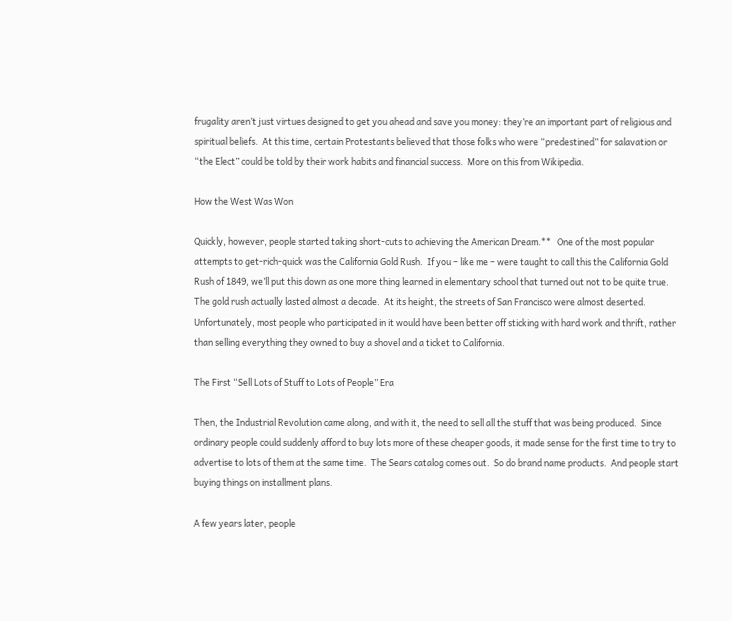frugality aren’t just virtues designed to get you ahead and save you money: they’re an important part of religious and spiritual beliefs.  At this time, certain Protestants believed that those folks who were “predestined” for salavation or “the Elect” could be told by their work habits and financial success.  More on this from Wikipedia.

How the West Was Won

Quickly, however, people started taking short-cuts to achieving the American Dream.**   One of the most popular attempts to get-rich-quick was the California Gold Rush.  If you – like me – were taught to call this the California Gold Rush of 1849, we’ll put this down as one more thing learned in elementary school that turned out not to be quite true.  The gold rush actually lasted almost a decade.  At its height, the streets of San Francisco were almost deserted.  Unfortunately, most people who participated in it would have been better off sticking with hard work and thrift, rather than selling everything they owned to buy a shovel and a ticket to California.

The First “Sell Lots of Stuff to Lots of People” Era

Then, the Industrial Revolution came along, and with it, the need to sell all the stuff that was being produced.  Since ordinary people could suddenly afford to buy lots more of these cheaper goods, it made sense for the first time to try to advertise to lots of them at the same time.  The Sears catalog comes out.  So do brand name products.  And people start buying things on installment plans.

A few years later, people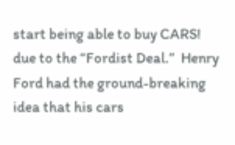start being able to buy CARS! due to the “Fordist Deal.”  Henry Ford had the ground-breaking idea that his cars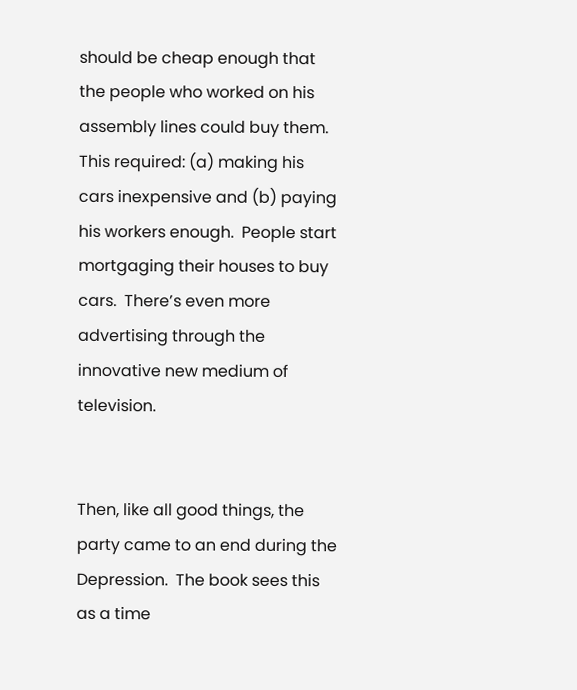should be cheap enough that the people who worked on his assembly lines could buy them.  This required: (a) making his cars inexpensive and (b) paying his workers enough.  People start mortgaging their houses to buy cars.  There’s even more advertising through the innovative new medium of television.


Then, like all good things, the party came to an end during the Depression.  The book sees this as a time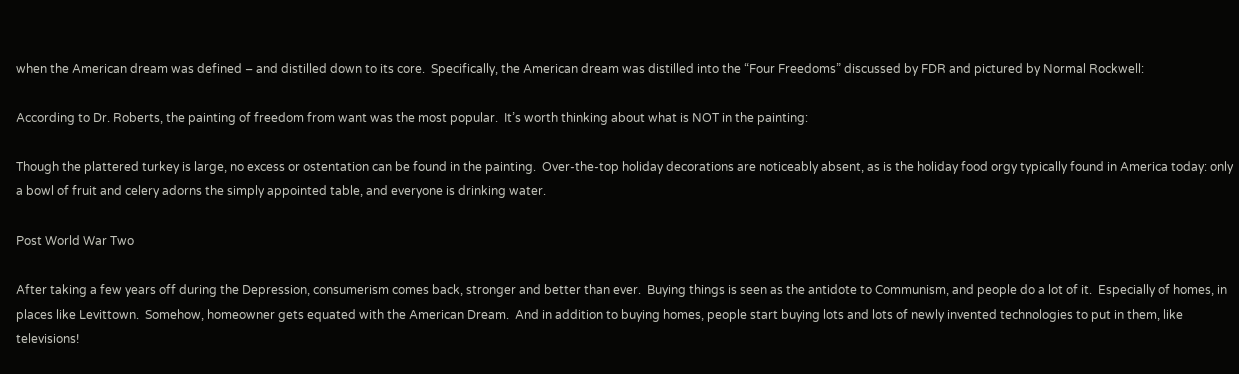when the American dream was defined – and distilled down to its core.  Specifically, the American dream was distilled into the “Four Freedoms” discussed by FDR and pictured by Normal Rockwell:

According to Dr. Roberts, the painting of freedom from want was the most popular.  It’s worth thinking about what is NOT in the painting:

Though the plattered turkey is large, no excess or ostentation can be found in the painting.  Over-the-top holiday decorations are noticeably absent, as is the holiday food orgy typically found in America today: only a bowl of fruit and celery adorns the simply appointed table, and everyone is drinking water.

Post World War Two

After taking a few years off during the Depression, consumerism comes back, stronger and better than ever.  Buying things is seen as the antidote to Communism, and people do a lot of it.  Especially of homes, in places like Levittown.  Somehow, homeowner gets equated with the American Dream.  And in addition to buying homes, people start buying lots and lots of newly invented technologies to put in them, like televisions!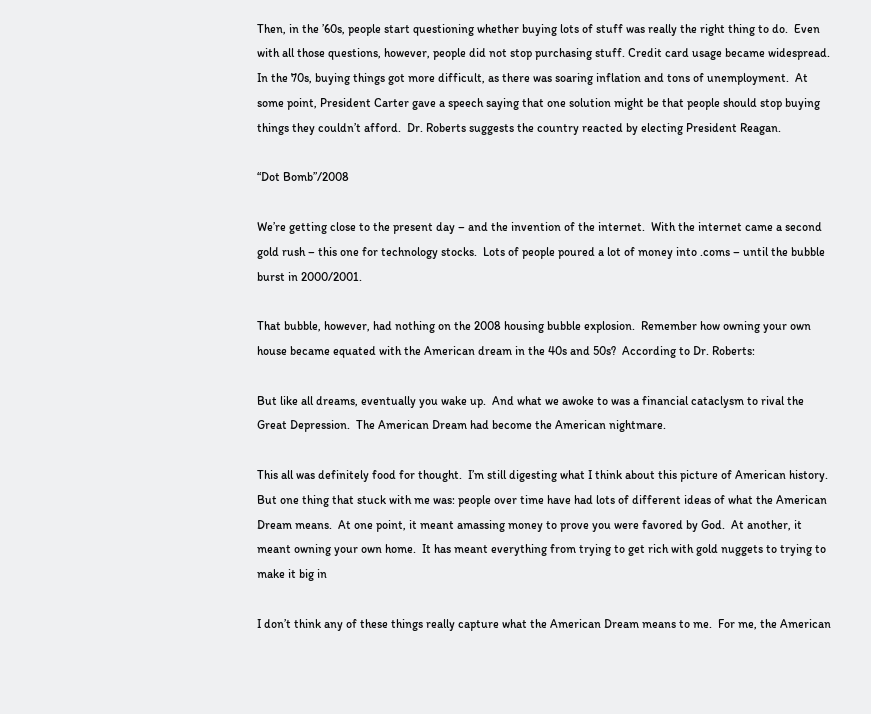Then, in the ’60s, people start questioning whether buying lots of stuff was really the right thing to do.  Even with all those questions, however, people did not stop purchasing stuff. Credit card usage became widespread.  In the 70s, buying things got more difficult, as there was soaring inflation and tons of unemployment.  At some point, President Carter gave a speech saying that one solution might be that people should stop buying things they couldn’t afford.  Dr. Roberts suggests the country reacted by electing President Reagan.

“Dot Bomb”/2008

We’re getting close to the present day – and the invention of the internet.  With the internet came a second gold rush – this one for technology stocks.  Lots of people poured a lot of money into .coms – until the bubble burst in 2000/2001.

That bubble, however, had nothing on the 2008 housing bubble explosion.  Remember how owning your own house became equated with the American dream in the 40s and 50s?  According to Dr. Roberts:

But like all dreams, eventually you wake up.  And what we awoke to was a financial cataclysm to rival the Great Depression.  The American Dream had become the American nightmare.

This all was definitely food for thought.  I’m still digesting what I think about this picture of American history.  But one thing that stuck with me was: people over time have had lots of different ideas of what the American Dream means.  At one point, it meant amassing money to prove you were favored by God.  At another, it meant owning your own home.  It has meant everything from trying to get rich with gold nuggets to trying to make it big in

I don’t think any of these things really capture what the American Dream means to me.  For me, the American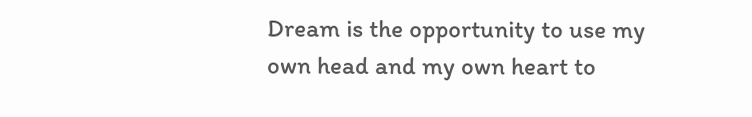Dream is the opportunity to use my own head and my own heart to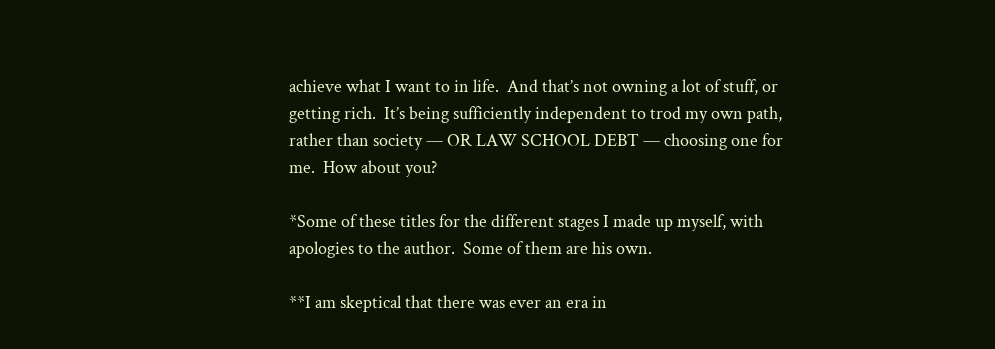achieve what I want to in life.  And that’s not owning a lot of stuff, or getting rich.  It’s being sufficiently independent to trod my own path, rather than society — OR LAW SCHOOL DEBT — choosing one for me.  How about you?

*Some of these titles for the different stages I made up myself, with apologies to the author.  Some of them are his own.

**I am skeptical that there was ever an era in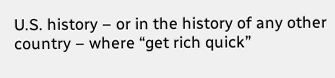U.S. history – or in the history of any other country – where “get rich quick”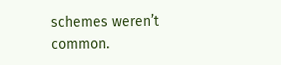schemes weren’t common.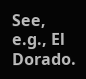See, e.g., El Dorado.